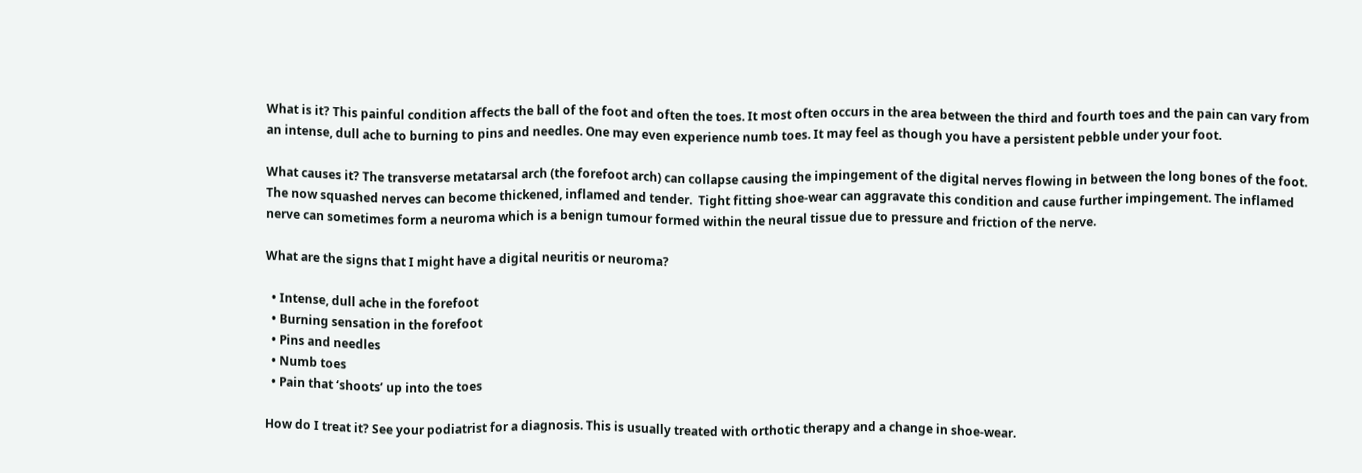What is it? This painful condition affects the ball of the foot and often the toes. It most often occurs in the area between the third and fourth toes and the pain can vary from an intense, dull ache to burning to pins and needles. One may even experience numb toes. It may feel as though you have a persistent pebble under your foot.

What causes it? The transverse metatarsal arch (the forefoot arch) can collapse causing the impingement of the digital nerves flowing in between the long bones of the foot. The now squashed nerves can become thickened, inflamed and tender.  Tight fitting shoe-wear can aggravate this condition and cause further impingement. The inflamed nerve can sometimes form a neuroma which is a benign tumour formed within the neural tissue due to pressure and friction of the nerve.

What are the signs that I might have a digital neuritis or neuroma?

  • Intense, dull ache in the forefoot
  • Burning sensation in the forefoot
  • Pins and needles
  • Numb toes
  • Pain that ‘shoots’ up into the toes

How do I treat it? See your podiatrist for a diagnosis. This is usually treated with orthotic therapy and a change in shoe-wear.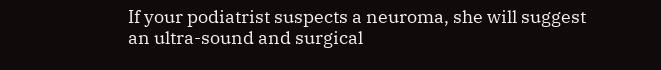If your podiatrist suspects a neuroma, she will suggest an ultra-sound and surgical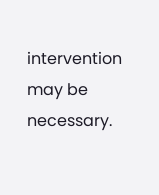intervention may be necessary.